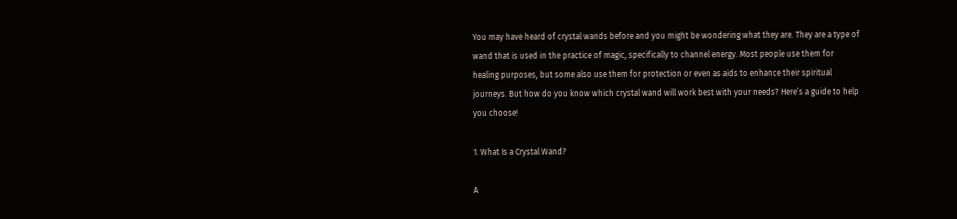You may have heard of crystal wands before and you might be wondering what they are. They are a type of wand that is used in the practice of magic, specifically to channel energy. Most people use them for healing purposes, but some also use them for protection or even as aids to enhance their spiritual journeys. But how do you know which crystal wand will work best with your needs? Here’s a guide to help you choose!

1. What Is a Crystal Wand?

A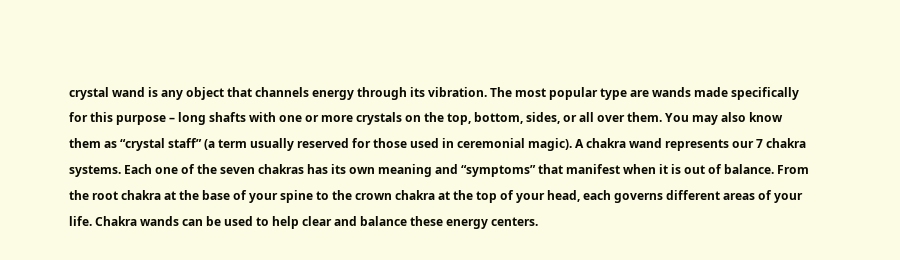crystal wand is any object that channels energy through its vibration. The most popular type are wands made specifically for this purpose – long shafts with one or more crystals on the top, bottom, sides, or all over them. You may also know them as “crystal staff” (a term usually reserved for those used in ceremonial magic). A chakra wand represents our 7 chakra systems. Each one of the seven chakras has its own meaning and “symptoms” that manifest when it is out of balance. From the root chakra at the base of your spine to the crown chakra at the top of your head, each governs different areas of your life. Chakra wands can be used to help clear and balance these energy centers.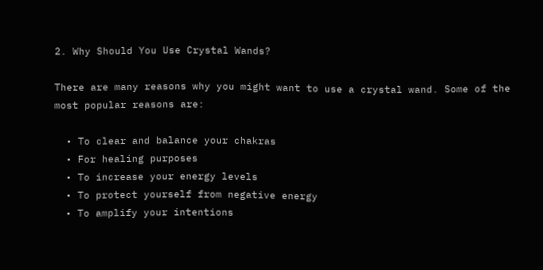2. Why Should You Use Crystal Wands?

There are many reasons why you might want to use a crystal wand. Some of the most popular reasons are:

  • To clear and balance your chakras
  • For healing purposes
  • To increase your energy levels
  • To protect yourself from negative energy
  • To amplify your intentions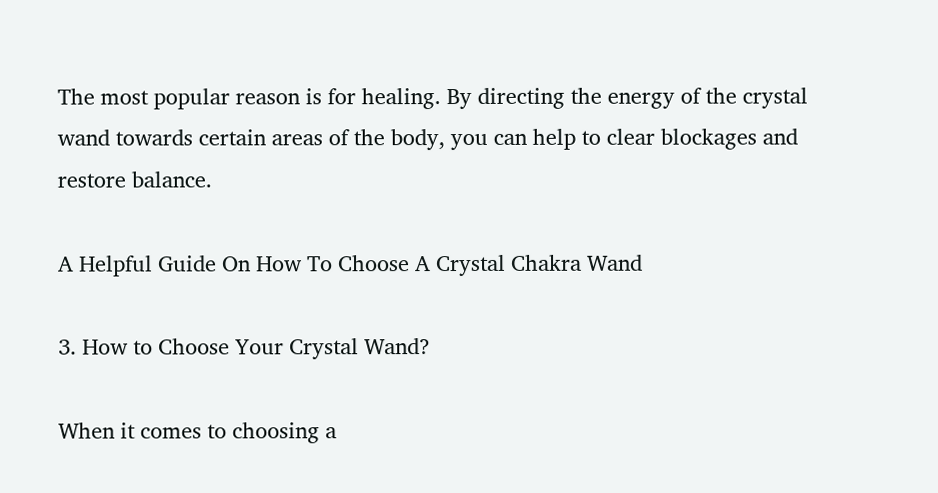The most popular reason is for healing. By directing the energy of the crystal wand towards certain areas of the body, you can help to clear blockages and restore balance.

A Helpful Guide On How To Choose A Crystal Chakra Wand

3. How to Choose Your Crystal Wand?

When it comes to choosing a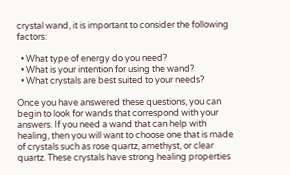crystal wand, it is important to consider the following factors:

  • What type of energy do you need?
  • What is your intention for using the wand?
  • What crystals are best suited to your needs?

Once you have answered these questions, you can begin to look for wands that correspond with your answers. If you need a wand that can help with healing, then you will want to choose one that is made of crystals such as rose quartz, amethyst, or clear quartz. These crystals have strong healing properties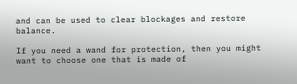and can be used to clear blockages and restore balance.

If you need a wand for protection, then you might want to choose one that is made of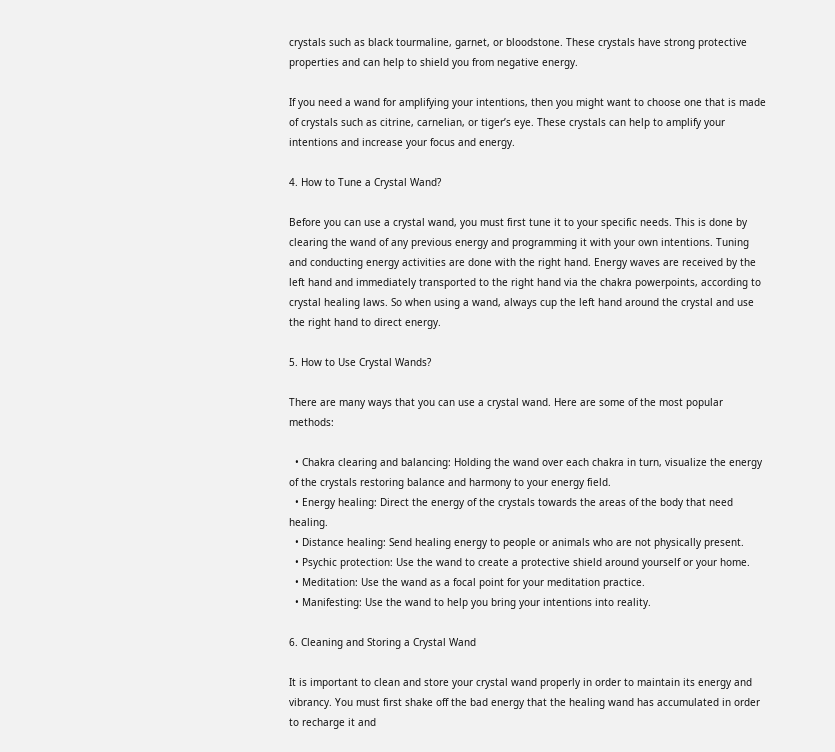crystals such as black tourmaline, garnet, or bloodstone. These crystals have strong protective properties and can help to shield you from negative energy.

If you need a wand for amplifying your intentions, then you might want to choose one that is made of crystals such as citrine, carnelian, or tiger’s eye. These crystals can help to amplify your intentions and increase your focus and energy.

4. How to Tune a Crystal Wand?

Before you can use a crystal wand, you must first tune it to your specific needs. This is done by clearing the wand of any previous energy and programming it with your own intentions. Tuning and conducting energy activities are done with the right hand. Energy waves are received by the left hand and immediately transported to the right hand via the chakra powerpoints, according to crystal healing laws. So when using a wand, always cup the left hand around the crystal and use the right hand to direct energy.

5. How to Use Crystal Wands?

There are many ways that you can use a crystal wand. Here are some of the most popular methods:

  • Chakra clearing and balancing: Holding the wand over each chakra in turn, visualize the energy of the crystals restoring balance and harmony to your energy field.
  • Energy healing: Direct the energy of the crystals towards the areas of the body that need healing.
  • Distance healing: Send healing energy to people or animals who are not physically present.
  • Psychic protection: Use the wand to create a protective shield around yourself or your home.
  • Meditation: Use the wand as a focal point for your meditation practice.
  • Manifesting: Use the wand to help you bring your intentions into reality.

6. Cleaning and Storing a Crystal Wand

It is important to clean and store your crystal wand properly in order to maintain its energy and vibrancy. You must first shake off the bad energy that the healing wand has accumulated in order to recharge it and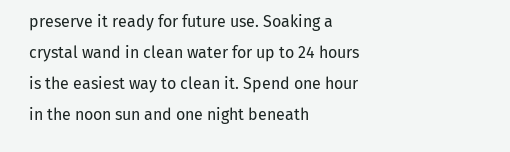preserve it ready for future use. Soaking a crystal wand in clean water for up to 24 hours is the easiest way to clean it. Spend one hour in the noon sun and one night beneath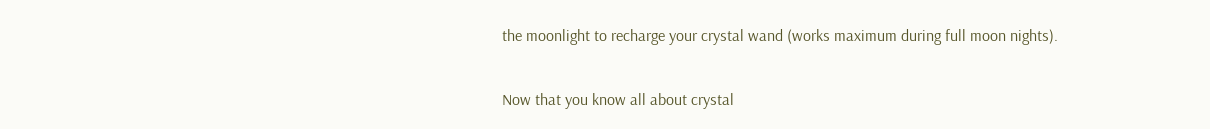the moonlight to recharge your crystal wand (works maximum during full moon nights).

Now that you know all about crystal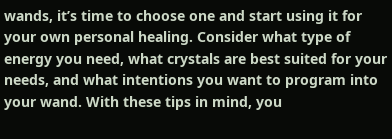wands, it’s time to choose one and start using it for your own personal healing. Consider what type of energy you need, what crystals are best suited for your needs, and what intentions you want to program into your wand. With these tips in mind, you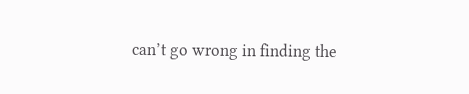can’t go wrong in finding the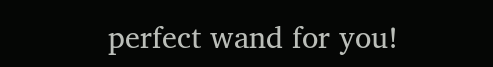perfect wand for you!